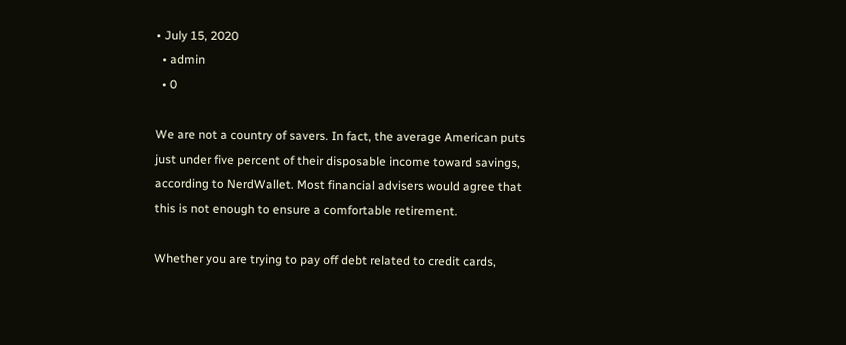• July 15, 2020
  • admin
  • 0

We are not a country of savers. In fact, the average American puts just under five percent of their disposable income toward savings, according to NerdWallet. Most financial advisers would agree that this is not enough to ensure a comfortable retirement.

Whether you are trying to pay off debt related to credit cards,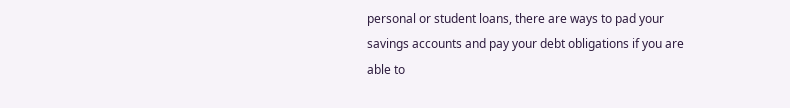personal or student loans, there are ways to pad your savings accounts and pay your debt obligations if you are able to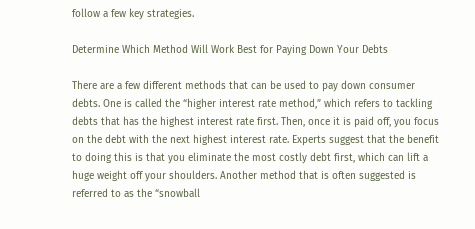follow a few key strategies.

Determine Which Method Will Work Best for Paying Down Your Debts

There are a few different methods that can be used to pay down consumer debts. One is called the “higher interest rate method,” which refers to tackling debts that has the highest interest rate first. Then, once it is paid off, you focus on the debt with the next highest interest rate. Experts suggest that the benefit to doing this is that you eliminate the most costly debt first, which can lift a huge weight off your shoulders. Another method that is often suggested is referred to as the “snowball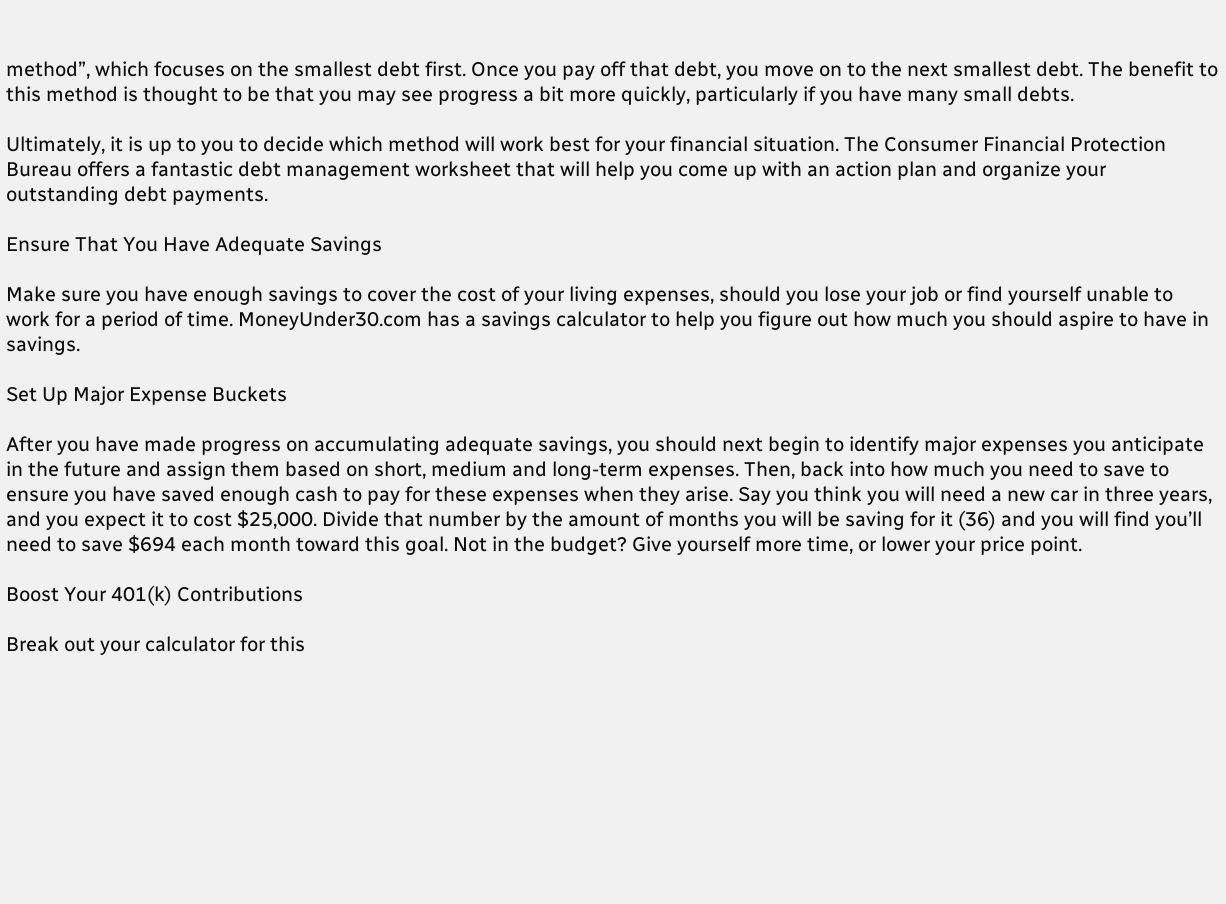method”, which focuses on the smallest debt first. Once you pay off that debt, you move on to the next smallest debt. The benefit to this method is thought to be that you may see progress a bit more quickly, particularly if you have many small debts.

Ultimately, it is up to you to decide which method will work best for your financial situation. The Consumer Financial Protection Bureau offers a fantastic debt management worksheet that will help you come up with an action plan and organize your outstanding debt payments.

Ensure That You Have Adequate Savings

Make sure you have enough savings to cover the cost of your living expenses, should you lose your job or find yourself unable to work for a period of time. MoneyUnder30.com has a savings calculator to help you figure out how much you should aspire to have in savings.

Set Up Major Expense Buckets

After you have made progress on accumulating adequate savings, you should next begin to identify major expenses you anticipate in the future and assign them based on short, medium and long-term expenses. Then, back into how much you need to save to ensure you have saved enough cash to pay for these expenses when they arise. Say you think you will need a new car in three years, and you expect it to cost $25,000. Divide that number by the amount of months you will be saving for it (36) and you will find you’ll need to save $694 each month toward this goal. Not in the budget? Give yourself more time, or lower your price point.

Boost Your 401(k) Contributions

Break out your calculator for this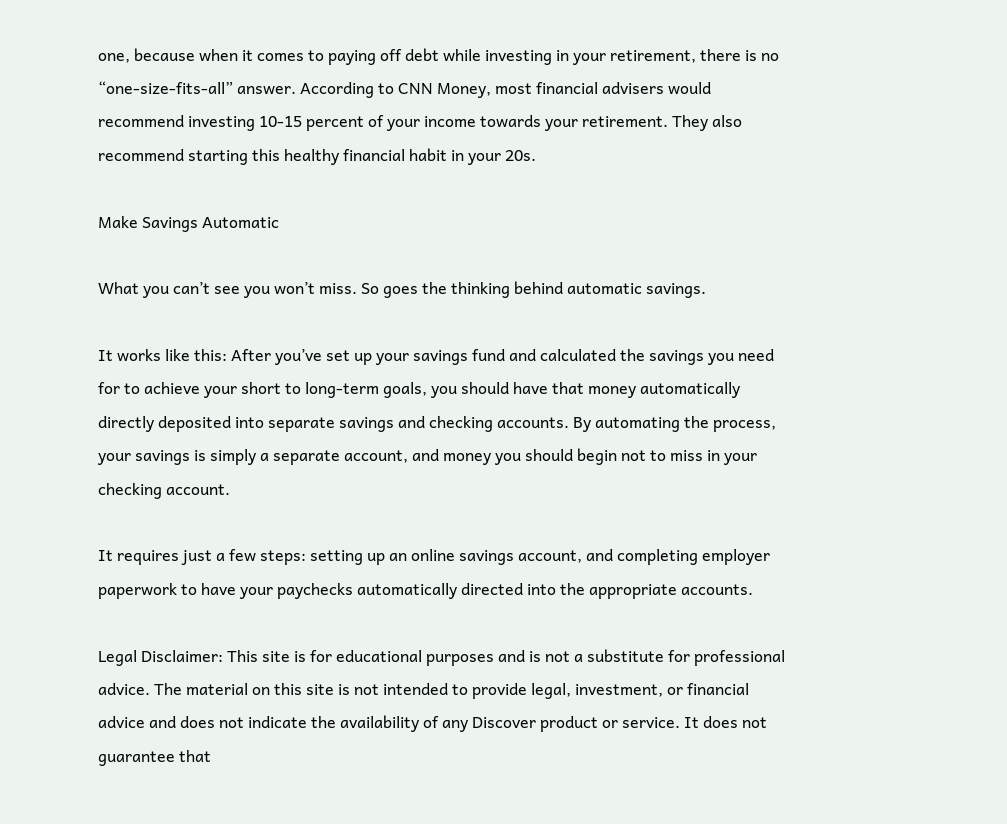one, because when it comes to paying off debt while investing in your retirement, there is no “one-size-fits-all” answer. According to CNN Money, most financial advisers would recommend investing 10-15 percent of your income towards your retirement. They also recommend starting this healthy financial habit in your 20s.

Make Savings Automatic

What you can’t see you won’t miss. So goes the thinking behind automatic savings.

It works like this: After you’ve set up your savings fund and calculated the savings you need for to achieve your short to long-term goals, you should have that money automatically directly deposited into separate savings and checking accounts. By automating the process, your savings is simply a separate account, and money you should begin not to miss in your checking account.

It requires just a few steps: setting up an online savings account, and completing employer paperwork to have your paychecks automatically directed into the appropriate accounts.

Legal Disclaimer: This site is for educational purposes and is not a substitute for professional advice. The material on this site is not intended to provide legal, investment, or financial advice and does not indicate the availability of any Discover product or service. It does not guarantee that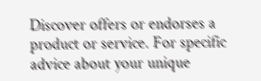Discover offers or endorses a product or service. For specific advice about your unique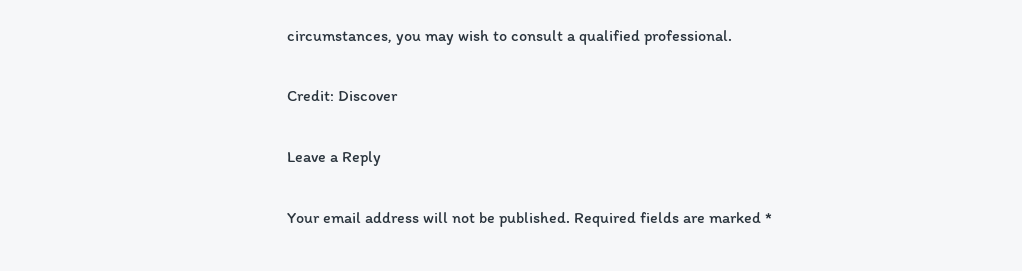circumstances, you may wish to consult a qualified professional.

Credit: Discover

Leave a Reply

Your email address will not be published. Required fields are marked *